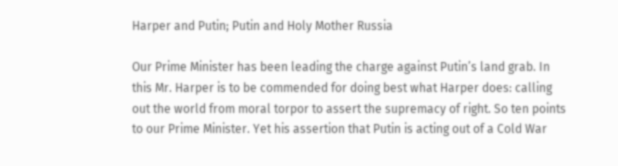Harper and Putin; Putin and Holy Mother Russia

Our Prime Minister has been leading the charge against Putin’s land grab. In this Mr. Harper is to be commended for doing best what Harper does: calling out the world from moral torpor to assert the supremacy of right. So ten points to our Prime Minister. Yet his assertion that Putin is acting out of a Cold War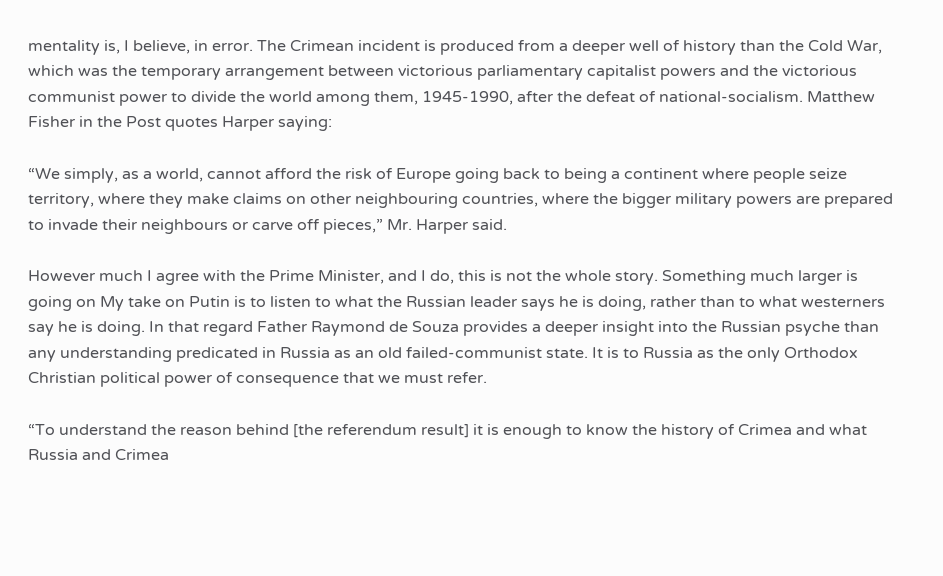mentality is, I believe, in error. The Crimean incident is produced from a deeper well of history than the Cold War, which was the temporary arrangement between victorious parliamentary capitalist powers and the victorious communist power to divide the world among them, 1945-1990, after the defeat of national-socialism. Matthew Fisher in the Post quotes Harper saying:

“We simply, as a world, cannot afford the risk of Europe going back to being a continent where people seize territory, where they make claims on other neighbouring countries, where the bigger military powers are prepared to invade their neighbours or carve off pieces,” Mr. Harper said.

However much I agree with the Prime Minister, and I do, this is not the whole story. Something much larger is going on My take on Putin is to listen to what the Russian leader says he is doing, rather than to what westerners say he is doing. In that regard Father Raymond de Souza provides a deeper insight into the Russian psyche than any understanding predicated in Russia as an old failed-communist state. It is to Russia as the only Orthodox Christian political power of consequence that we must refer.

“To understand the reason behind [the referendum result] it is enough to know the history of Crimea and what Russia and Crimea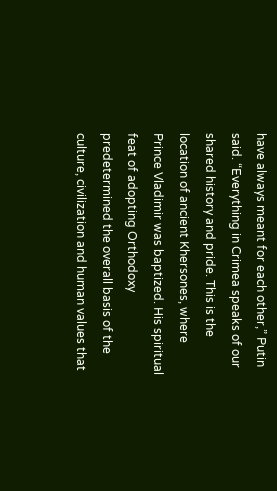have always meant for each other,” Putin said. “Everything in Crimea speaks of our shared history and pride. This is the location of ancient Khersones, where Prince Vladimir was baptized. His spiritual feat of adopting Orthodoxy predetermined the overall basis of the culture, civilization and human values that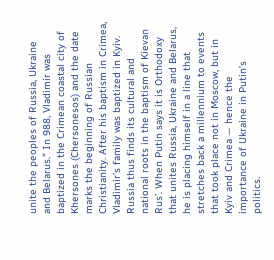unite the peoples of Russia, Ukraine and Belarus.” In 988, Vladimir was baptized in the Crimean coastal city of Khersones (Chersonesos) and the date marks the beginning of Russian Christianity. After his baptism in Crimea, Vladimir’s family was baptized in Kyiv. Russia thus finds its cultural and national roots in the baptism of Kievan Rus’. When Putin says it is Orthodoxy that unites Russia, Ukraine and Belarus, he is placing himself in a line that stretches back a millennium to events that took place not in Moscow, but in Kyiv and Crimea — hence the importance of Ukraine in Putin’s politics.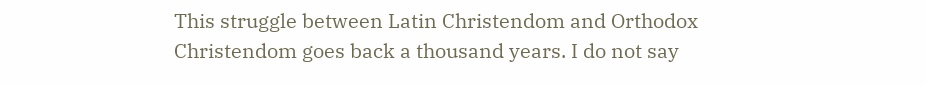This struggle between Latin Christendom and Orthodox Christendom goes back a thousand years. I do not say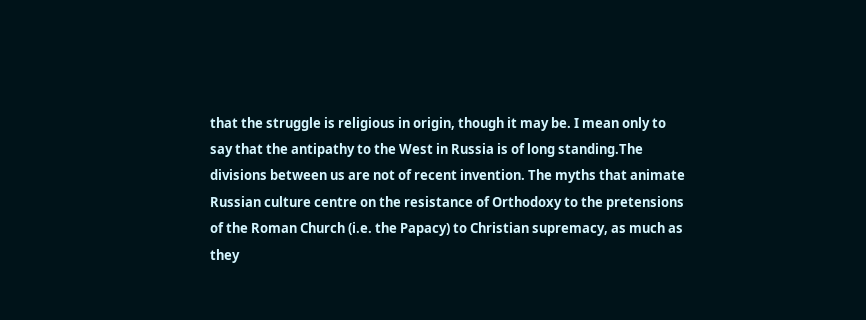that the struggle is religious in origin, though it may be. I mean only to say that the antipathy to the West in Russia is of long standing.The divisions between us are not of recent invention. The myths that animate Russian culture centre on the resistance of Orthodoxy to the pretensions of the Roman Church (i.e. the Papacy) to Christian supremacy, as much as they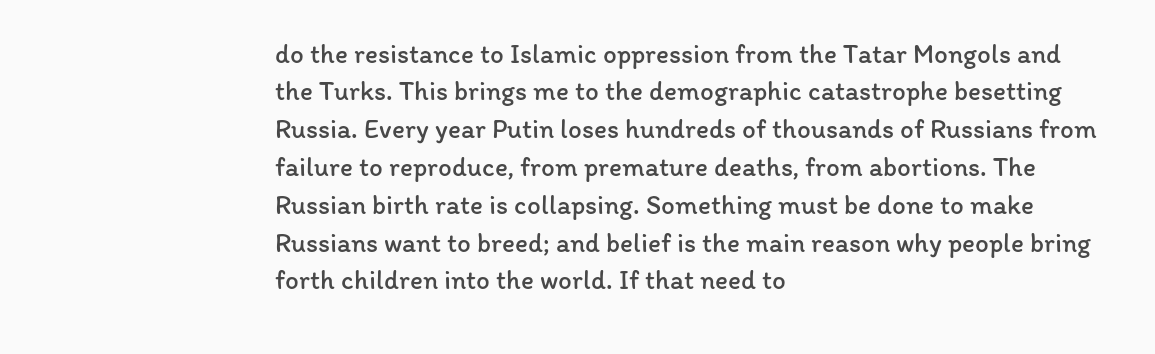do the resistance to Islamic oppression from the Tatar Mongols and the Turks. This brings me to the demographic catastrophe besetting Russia. Every year Putin loses hundreds of thousands of Russians from failure to reproduce, from premature deaths, from abortions. The Russian birth rate is collapsing. Something must be done to make Russians want to breed; and belief is the main reason why people bring forth children into the world. If that need to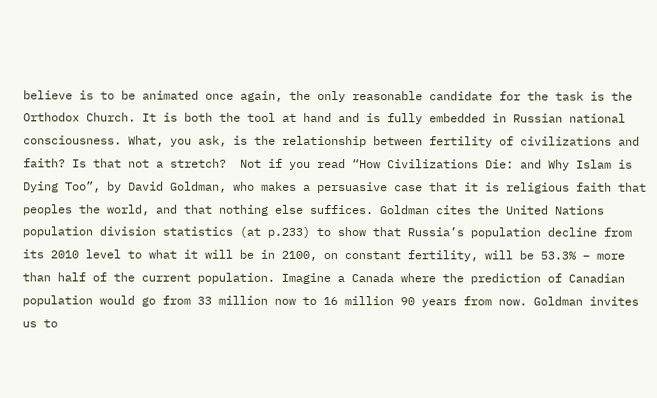believe is to be animated once again, the only reasonable candidate for the task is the Orthodox Church. It is both the tool at hand and is fully embedded in Russian national consciousness. What, you ask, is the relationship between fertility of civilizations and faith? Is that not a stretch?  Not if you read “How Civilizations Die: and Why Islam is Dying Too”, by David Goldman, who makes a persuasive case that it is religious faith that peoples the world, and that nothing else suffices. Goldman cites the United Nations population division statistics (at p.233) to show that Russia’s population decline from its 2010 level to what it will be in 2100, on constant fertility, will be 53.3% – more than half of the current population. Imagine a Canada where the prediction of Canadian population would go from 33 million now to 16 million 90 years from now. Goldman invites us to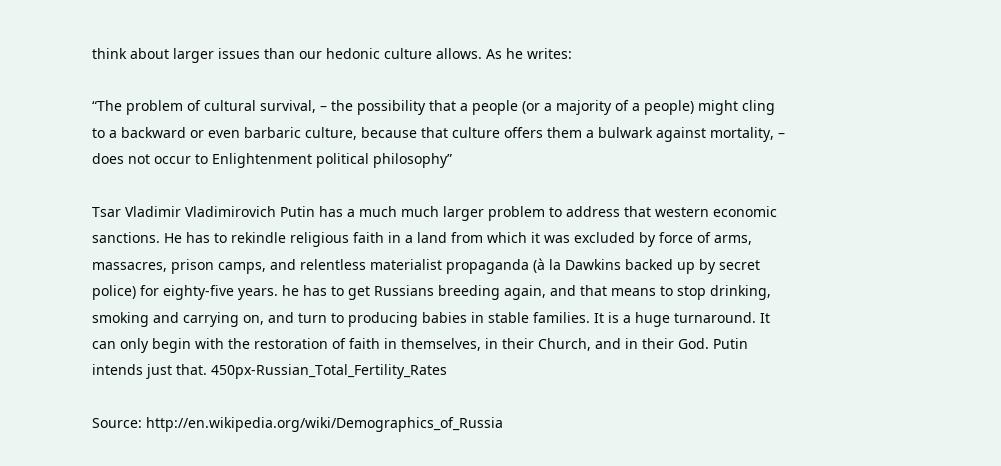think about larger issues than our hedonic culture allows. As he writes:

“The problem of cultural survival, – the possibility that a people (or a majority of a people) might cling to a backward or even barbaric culture, because that culture offers them a bulwark against mortality, – does not occur to Enlightenment political philosophy”

Tsar Vladimir Vladimirovich Putin has a much much larger problem to address that western economic sanctions. He has to rekindle religious faith in a land from which it was excluded by force of arms, massacres, prison camps, and relentless materialist propaganda (à la Dawkins backed up by secret police) for eighty-five years. he has to get Russians breeding again, and that means to stop drinking, smoking and carrying on, and turn to producing babies in stable families. It is a huge turnaround. It can only begin with the restoration of faith in themselves, in their Church, and in their God. Putin intends just that. 450px-Russian_Total_Fertility_Rates

Source: http://en.wikipedia.org/wiki/Demographics_of_Russia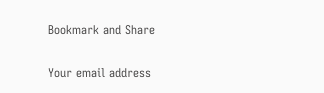Bookmark and Share

Your email address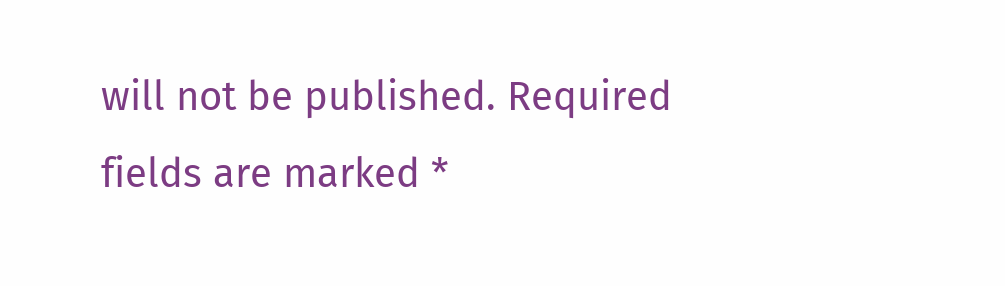will not be published. Required fields are marked *